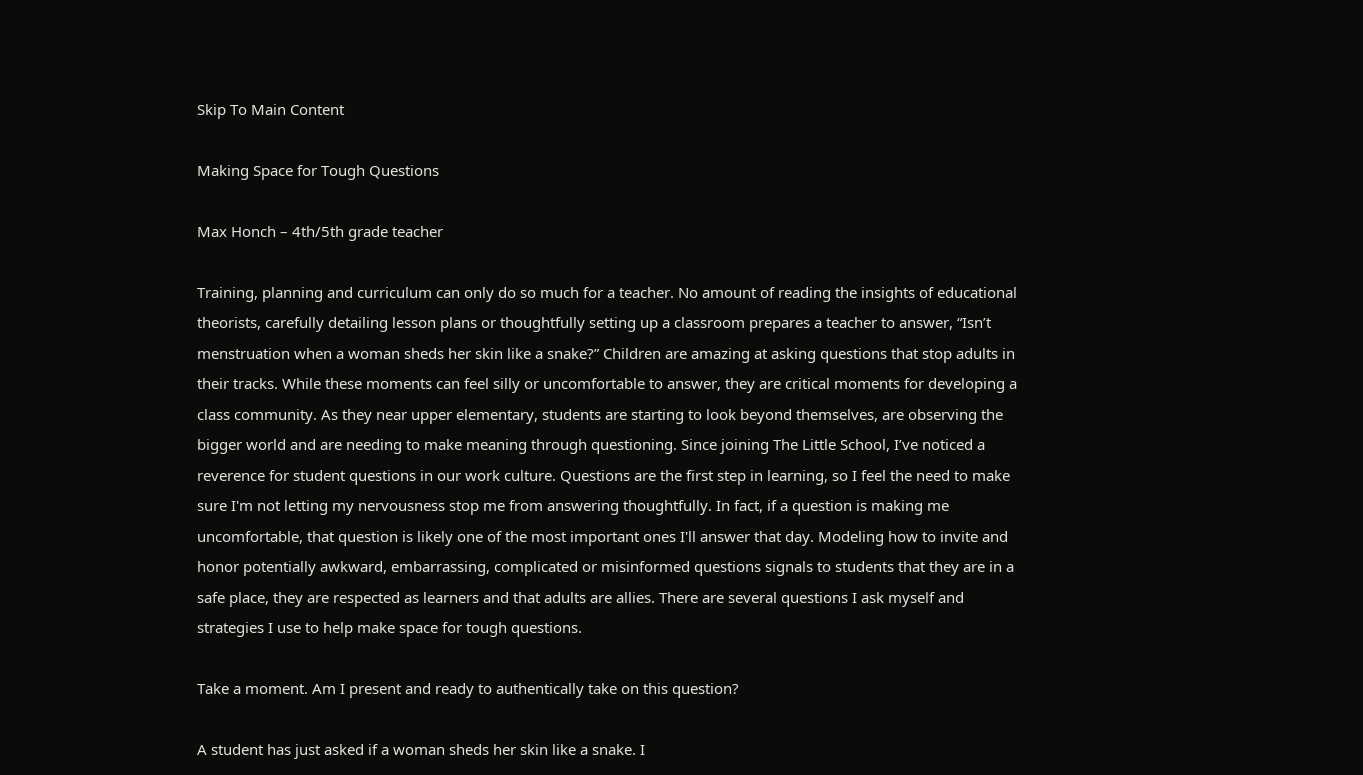Skip To Main Content

Making Space for Tough Questions

Max Honch – 4th/5th grade teacher

Training, planning and curriculum can only do so much for a teacher. No amount of reading the insights of educational theorists, carefully detailing lesson plans or thoughtfully setting up a classroom prepares a teacher to answer, “Isn’t menstruation when a woman sheds her skin like a snake?” Children are amazing at asking questions that stop adults in their tracks. While these moments can feel silly or uncomfortable to answer, they are critical moments for developing a class community. As they near upper elementary, students are starting to look beyond themselves, are observing the bigger world and are needing to make meaning through questioning. Since joining The Little School, I’ve noticed a reverence for student questions in our work culture. Questions are the first step in learning, so I feel the need to make sure I'm not letting my nervousness stop me from answering thoughtfully. In fact, if a question is making me uncomfortable, that question is likely one of the most important ones I'll answer that day. Modeling how to invite and honor potentially awkward, embarrassing, complicated or misinformed questions signals to students that they are in a safe place, they are respected as learners and that adults are allies. There are several questions I ask myself and strategies I use to help make space for tough questions.

Take a moment. Am I present and ready to authentically take on this question?

A student has just asked if a woman sheds her skin like a snake. I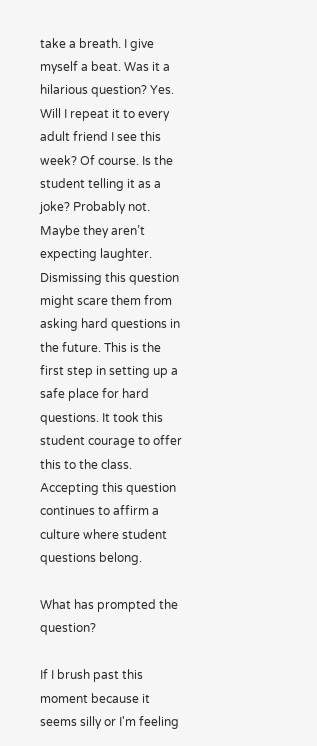take a breath. I give myself a beat. Was it a hilarious question? Yes. Will I repeat it to every adult friend I see this week? Of course. Is the student telling it as a joke? Probably not. Maybe they aren’t expecting laughter. Dismissing this question might scare them from asking hard questions in the future. This is the first step in setting up a safe place for hard questions. It took this student courage to offer this to the class. Accepting this question continues to affirm a culture where student questions belong.

What has prompted the question?

If I brush past this moment because it seems silly or I'm feeling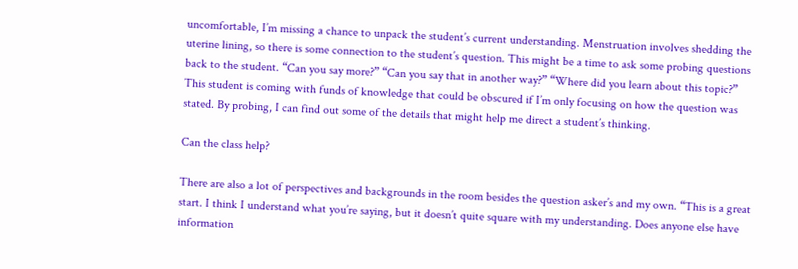uncomfortable, I’m missing a chance to unpack the student’s current understanding. Menstruation involves shedding the uterine lining, so there is some connection to the student’s question. This might be a time to ask some probing questions back to the student. “Can you say more?” “Can you say that in another way?” “Where did you learn about this topic?” This student is coming with funds of knowledge that could be obscured if I’m only focusing on how the question was stated. By probing, I can find out some of the details that might help me direct a student’s thinking.

Can the class help?

There are also a lot of perspectives and backgrounds in the room besides the question asker’s and my own. “This is a great start. I think I understand what you’re saying, but it doesn’t quite square with my understanding. Does anyone else have information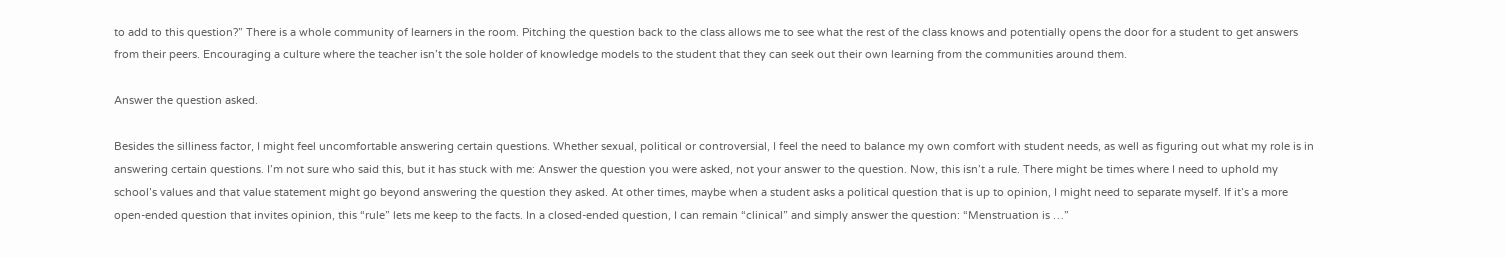to add to this question?” There is a whole community of learners in the room. Pitching the question back to the class allows me to see what the rest of the class knows and potentially opens the door for a student to get answers from their peers. Encouraging a culture where the teacher isn’t the sole holder of knowledge models to the student that they can seek out their own learning from the communities around them.

Answer the question asked.

Besides the silliness factor, I might feel uncomfortable answering certain questions. Whether sexual, political or controversial, I feel the need to balance my own comfort with student needs, as well as figuring out what my role is in answering certain questions. I’m not sure who said this, but it has stuck with me: Answer the question you were asked, not your answer to the question. Now, this isn’t a rule. There might be times where I need to uphold my school’s values and that value statement might go beyond answering the question they asked. At other times, maybe when a student asks a political question that is up to opinion, I might need to separate myself. If it’s a more open-ended question that invites opinion, this “rule” lets me keep to the facts. In a closed-ended question, I can remain “clinical” and simply answer the question: “Menstruation is …”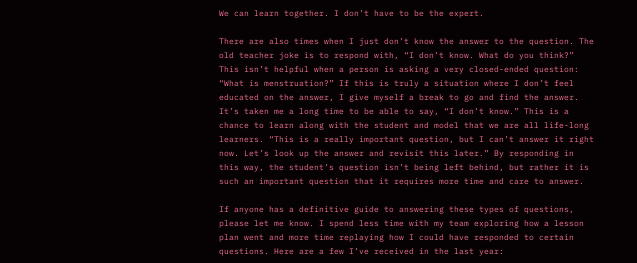We can learn together. I don’t have to be the expert.

There are also times when I just don’t know the answer to the question. The old teacher joke is to respond with, “I don’t know. What do you think?” This isn’t helpful when a person is asking a very closed-ended question: “What is menstruation?” If this is truly a situation where I don’t feel educated on the answer, I give myself a break to go and find the answer. It’s taken me a long time to be able to say, “I don’t know.” This is a chance to learn along with the student and model that we are all life-long learners. “This is a really important question, but I can’t answer it right now. Let’s look up the answer and revisit this later.” By responding in this way, the student’s question isn’t being left behind, but rather it is such an important question that it requires more time and care to answer.

If anyone has a definitive guide to answering these types of questions, please let me know. I spend less time with my team exploring how a lesson plan went and more time replaying how I could have responded to certain questions. Here are a few I’ve received in the last year: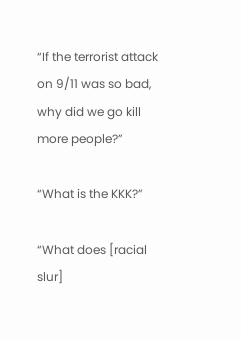“If the terrorist attack on 9/11 was so bad, why did we go kill more people?”

“What is the KKK?”

“What does [racial slur]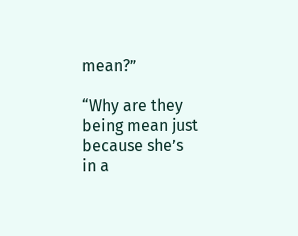mean?”

“Why are they being mean just because she’s in a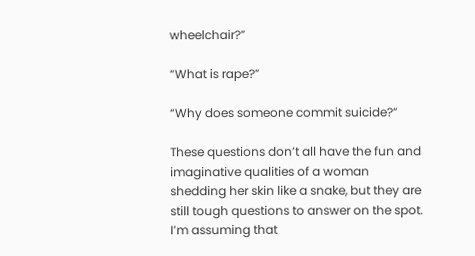wheelchair?”

“What is rape?”

“Why does someone commit suicide?”

These questions don’t all have the fun and imaginative qualities of a woman shedding her skin like a snake, but they are still tough questions to answer on the spot. I’m assuming that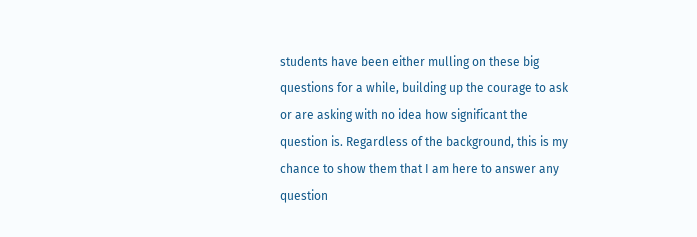students have been either mulling on these big questions for a while, building up the courage to ask or are asking with no idea how significant the question is. Regardless of the background, this is my chance to show them that I am here to answer any question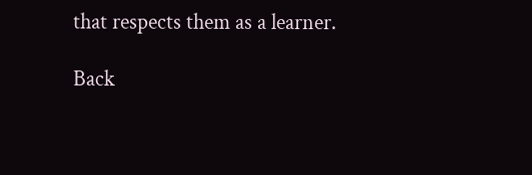that respects them as a learner.

Back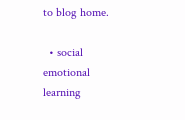to blog home.

  • social emotional learning